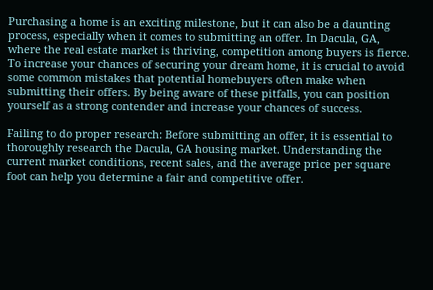Purchasing a home is an exciting milestone, but it can also be a daunting process, especially when it comes to submitting an offer. In Dacula, GA, where the real estate market is thriving, competition among buyers is fierce. To increase your chances of securing your dream home, it is crucial to avoid some common mistakes that potential homebuyers often make when submitting their offers. By being aware of these pitfalls, you can position yourself as a strong contender and increase your chances of success.

Failing to do proper research: Before submitting an offer, it is essential to thoroughly research the Dacula, GA housing market. Understanding the current market conditions, recent sales, and the average price per square foot can help you determine a fair and competitive offer.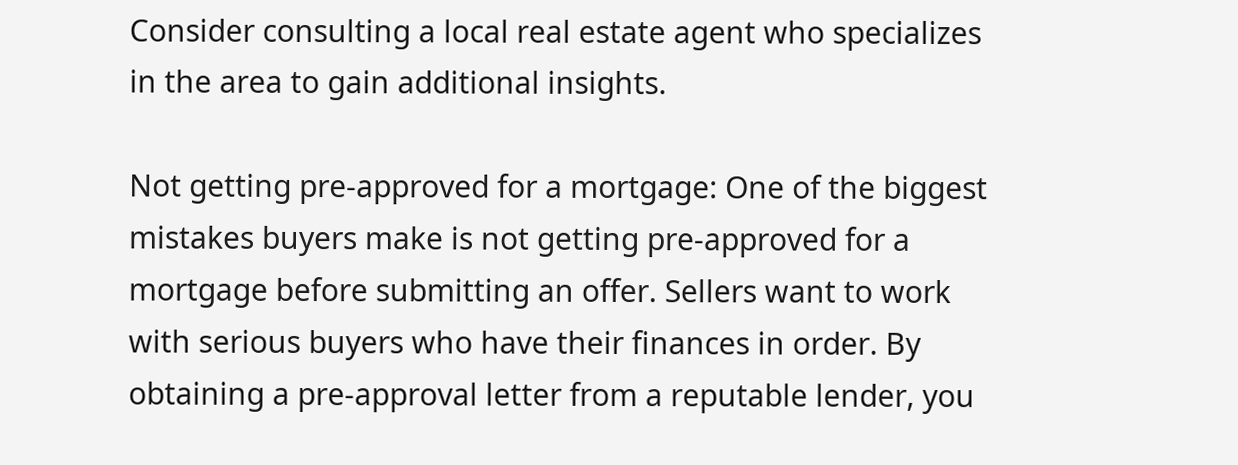Consider consulting a local real estate agent who specializes in the area to gain additional insights.

Not getting pre-approved for a mortgage: One of the biggest mistakes buyers make is not getting pre-approved for a mortgage before submitting an offer. Sellers want to work with serious buyers who have their finances in order. By obtaining a pre-approval letter from a reputable lender, you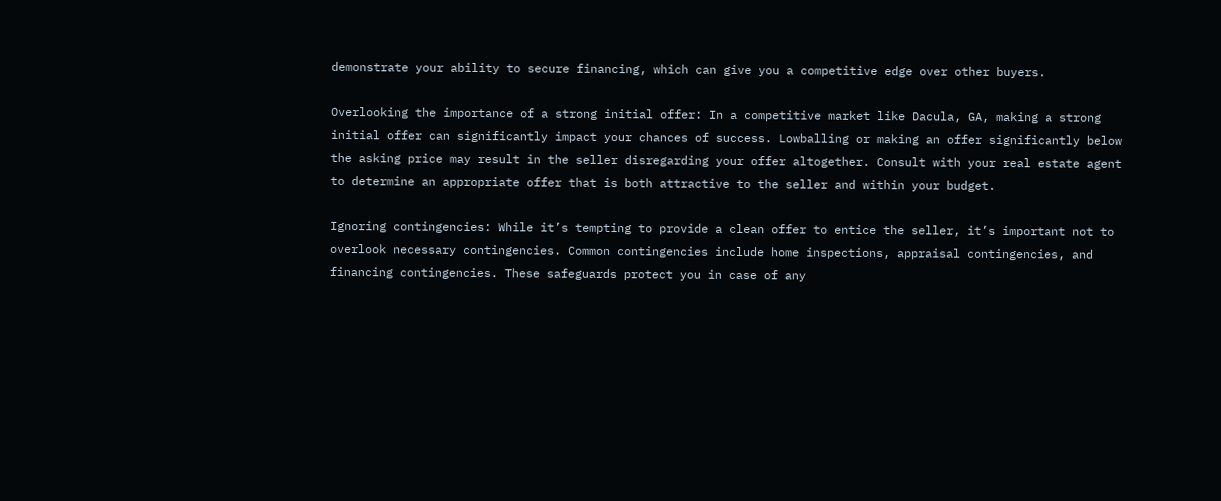demonstrate your ability to secure financing, which can give you a competitive edge over other buyers.

Overlooking the importance of a strong initial offer: In a competitive market like Dacula, GA, making a strong initial offer can significantly impact your chances of success. Lowballing or making an offer significantly below the asking price may result in the seller disregarding your offer altogether. Consult with your real estate agent to determine an appropriate offer that is both attractive to the seller and within your budget.

Ignoring contingencies: While it’s tempting to provide a clean offer to entice the seller, it’s important not to overlook necessary contingencies. Common contingencies include home inspections, appraisal contingencies, and financing contingencies. These safeguards protect you in case of any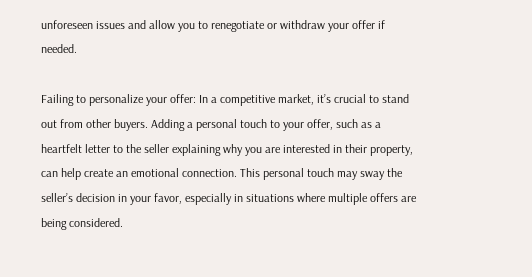unforeseen issues and allow you to renegotiate or withdraw your offer if needed.

Failing to personalize your offer: In a competitive market, it’s crucial to stand out from other buyers. Adding a personal touch to your offer, such as a heartfelt letter to the seller explaining why you are interested in their property, can help create an emotional connection. This personal touch may sway the seller’s decision in your favor, especially in situations where multiple offers are being considered.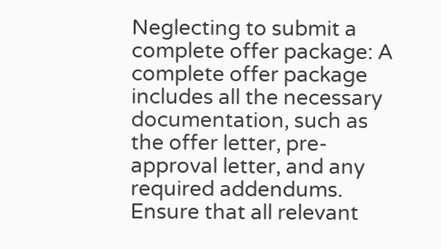Neglecting to submit a complete offer package: A complete offer package includes all the necessary documentation, such as the offer letter, pre-approval letter, and any required addendums. Ensure that all relevant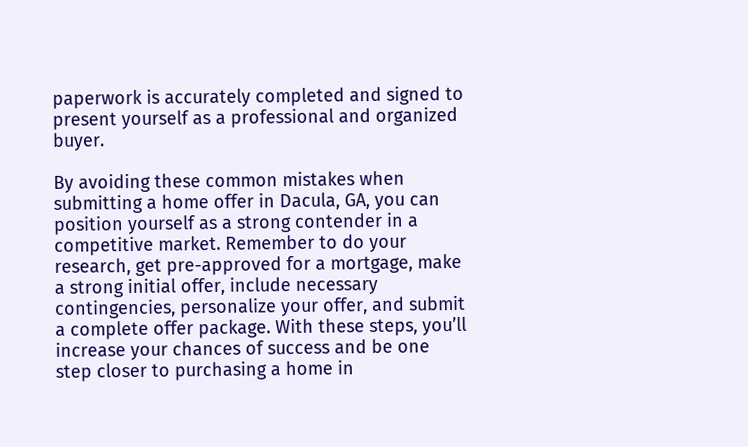paperwork is accurately completed and signed to present yourself as a professional and organized buyer.

By avoiding these common mistakes when submitting a home offer in Dacula, GA, you can position yourself as a strong contender in a competitive market. Remember to do your research, get pre-approved for a mortgage, make a strong initial offer, include necessary contingencies, personalize your offer, and submit a complete offer package. With these steps, you’ll increase your chances of success and be one step closer to purchasing a home in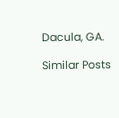Dacula, GA.

Similar Posts